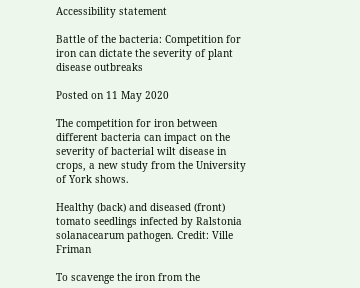Accessibility statement

Battle of the bacteria: Competition for iron can dictate the severity of plant disease outbreaks

Posted on 11 May 2020

The competition for iron between different bacteria can impact on the severity of bacterial wilt disease in crops, a new study from the University of York shows.

Healthy (back) and diseased (front) tomato seedlings infected by Ralstonia solanacearum pathogen. Credit: Ville Friman

To scavenge the iron from the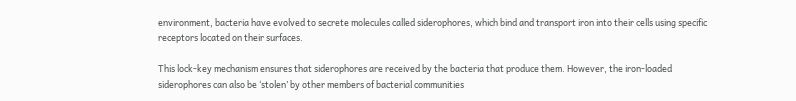environment, bacteria have evolved to secrete molecules called siderophores, which bind and transport iron into their cells using specific receptors located on their surfaces.

This lock-key mechanism ensures that siderophores are received by the bacteria that produce them. However, the iron-loaded siderophores can also be ‘stolen’ by other members of bacterial communities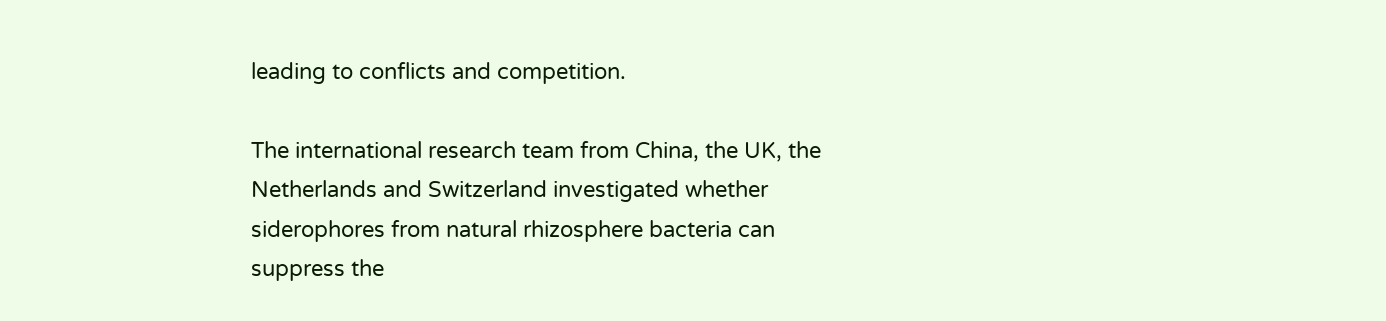leading to conflicts and competition.

The international research team from China, the UK, the Netherlands and Switzerland investigated whether siderophores from natural rhizosphere bacteria can suppress the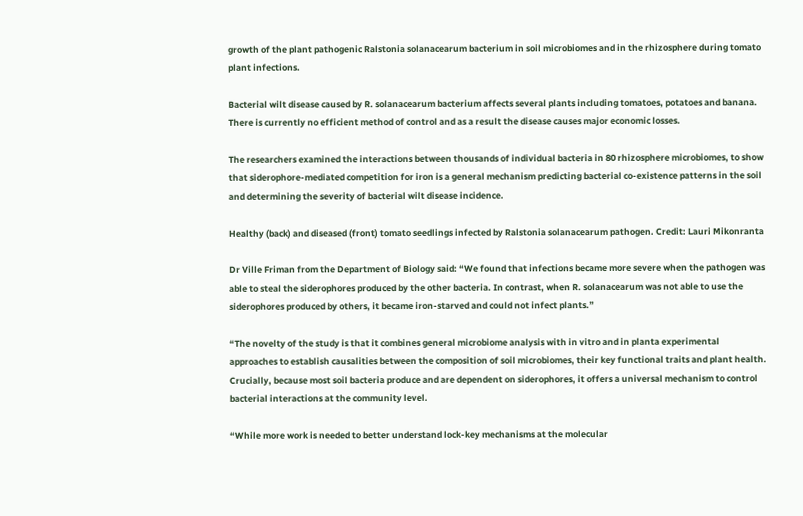growth of the plant pathogenic Ralstonia solanacearum bacterium in soil microbiomes and in the rhizosphere during tomato plant infections.

Bacterial wilt disease caused by R. solanacearum bacterium affects several plants including tomatoes, potatoes and banana. There is currently no efficient method of control and as a result the disease causes major economic losses.

The researchers examined the interactions between thousands of individual bacteria in 80 rhizosphere microbiomes, to show that siderophore-mediated competition for iron is a general mechanism predicting bacterial co-existence patterns in the soil and determining the severity of bacterial wilt disease incidence.

Healthy (back) and diseased (front) tomato seedlings infected by Ralstonia solanacearum pathogen. Credit: Lauri Mikonranta

Dr Ville Friman from the Department of Biology said: “We found that infections became more severe when the pathogen was able to steal the siderophores produced by the other bacteria. In contrast, when R. solanacearum was not able to use the siderophores produced by others, it became iron-starved and could not infect plants.”

“The novelty of the study is that it combines general microbiome analysis with in vitro and in planta experimental approaches to establish causalities between the composition of soil microbiomes, their key functional traits and plant health. Crucially, because most soil bacteria produce and are dependent on siderophores, it offers a universal mechanism to control bacterial interactions at the community level.

“While more work is needed to better understand lock-key mechanisms at the molecular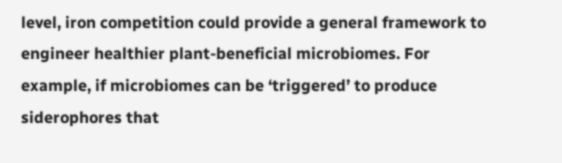level, iron competition could provide a general framework to engineer healthier plant-beneficial microbiomes. For example, if microbiomes can be ‘triggered’ to produce siderophores that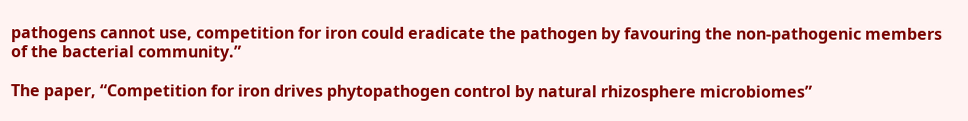pathogens cannot use, competition for iron could eradicate the pathogen by favouring the non-pathogenic members of the bacterial community.”

The paper, “Competition for iron drives phytopathogen control by natural rhizosphere microbiomes”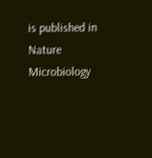is published in Nature Microbiology